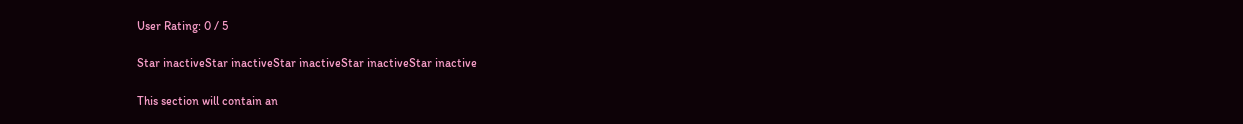User Rating: 0 / 5

Star inactiveStar inactiveStar inactiveStar inactiveStar inactive

This section will contain an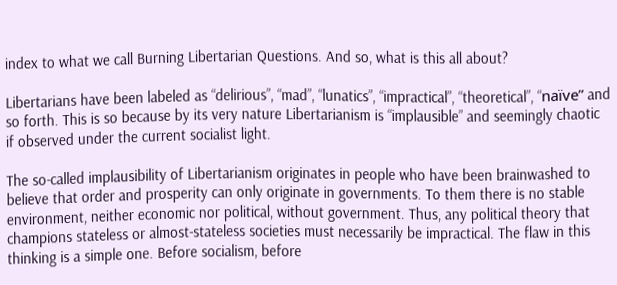index to what we call Burning Libertarian Questions. And so, what is this all about?

Libertarians have been labeled as “delirious”, “mad”, “lunatics”, “impractical”, “theoretical”, “naïve” and so forth. This is so because by its very nature Libertarianism is “implausible” and seemingly chaotic if observed under the current socialist light.

The so-called implausibility of Libertarianism originates in people who have been brainwashed to believe that order and prosperity can only originate in governments. To them there is no stable environment, neither economic nor political, without government. Thus, any political theory that champions stateless or almost-stateless societies must necessarily be impractical. The flaw in this thinking is a simple one. Before socialism, before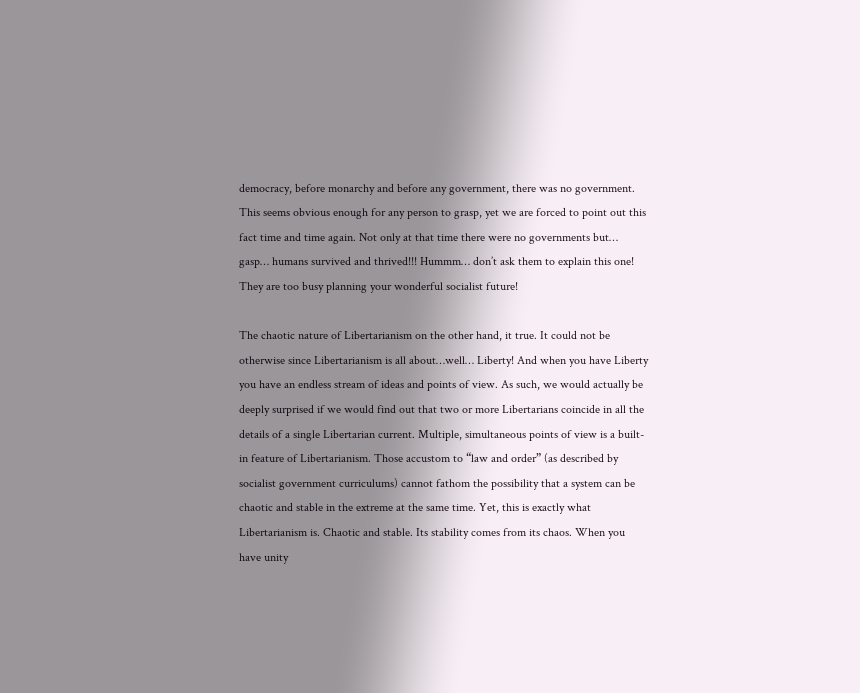democracy, before monarchy and before any government, there was no government. This seems obvious enough for any person to grasp, yet we are forced to point out this fact time and time again. Not only at that time there were no governments but… gasp… humans survived and thrived!!! Hummm… don’t ask them to explain this one! They are too busy planning your wonderful socialist future!

The chaotic nature of Libertarianism on the other hand, it true. It could not be otherwise since Libertarianism is all about…well… Liberty! And when you have Liberty you have an endless stream of ideas and points of view. As such, we would actually be deeply surprised if we would find out that two or more Libertarians coincide in all the details of a single Libertarian current. Multiple, simultaneous points of view is a built-in feature of Libertarianism. Those accustom to “law and order” (as described by socialist government curriculums) cannot fathom the possibility that a system can be chaotic and stable in the extreme at the same time. Yet, this is exactly what Libertarianism is. Chaotic and stable. Its stability comes from its chaos. When you have unity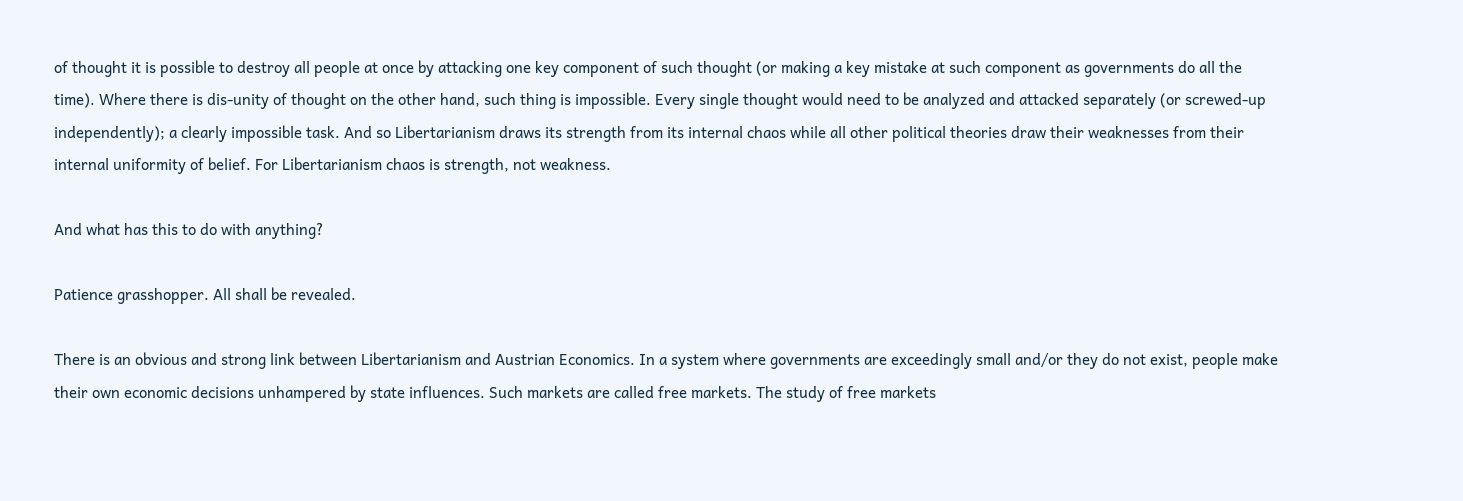of thought it is possible to destroy all people at once by attacking one key component of such thought (or making a key mistake at such component as governments do all the time). Where there is dis-unity of thought on the other hand, such thing is impossible. Every single thought would need to be analyzed and attacked separately (or screwed-up independently); a clearly impossible task. And so Libertarianism draws its strength from its internal chaos while all other political theories draw their weaknesses from their internal uniformity of belief. For Libertarianism chaos is strength, not weakness.

And what has this to do with anything?

Patience grasshopper. All shall be revealed.

There is an obvious and strong link between Libertarianism and Austrian Economics. In a system where governments are exceedingly small and/or they do not exist, people make their own economic decisions unhampered by state influences. Such markets are called free markets. The study of free markets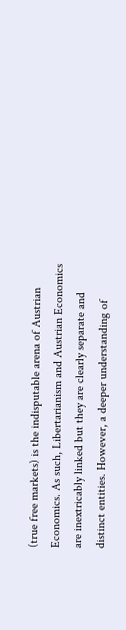(true free markets) is the indisputable arena of Austrian Economics. As such, Libertarianism and Austrian Economics are inextricably linked but they are clearly separate and distinct entities. However, a deeper understanding of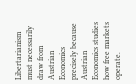Libertarianism must necessarily draw from Austrian Economics precisely because Austrian Economics studies how free markets operate.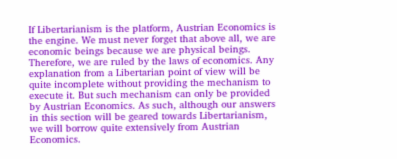If Libertarianism is the platform, Austrian Economics is the engine. We must never forget that above all, we are economic beings because we are physical beings. Therefore, we are ruled by the laws of economics. Any explanation from a Libertarian point of view will be quite incomplete without providing the mechanism to execute it. But such mechanism can only be provided by Austrian Economics. As such, although our answers in this section will be geared towards Libertarianism, we will borrow quite extensively from Austrian Economics.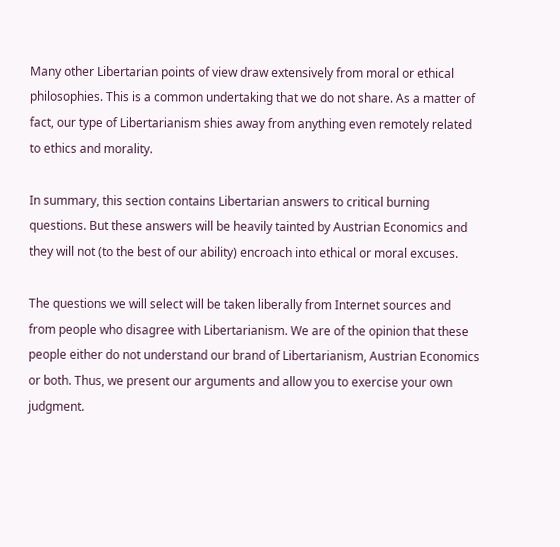Many other Libertarian points of view draw extensively from moral or ethical philosophies. This is a common undertaking that we do not share. As a matter of fact, our type of Libertarianism shies away from anything even remotely related to ethics and morality.

In summary, this section contains Libertarian answers to critical burning questions. But these answers will be heavily tainted by Austrian Economics and they will not (to the best of our ability) encroach into ethical or moral excuses.

The questions we will select will be taken liberally from Internet sources and from people who disagree with Libertarianism. We are of the opinion that these people either do not understand our brand of Libertarianism, Austrian Economics or both. Thus, we present our arguments and allow you to exercise your own judgment.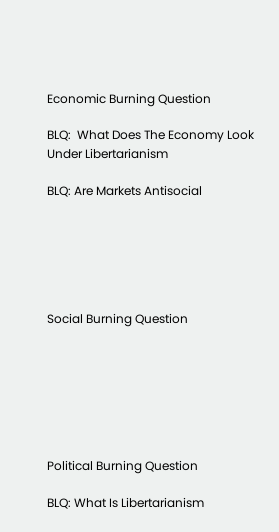Economic Burning Question

BLQ:  What Does The Economy Look Under Libertarianism

BLQ: Are Markets Antisocial






Social Burning Question







Political Burning Question

BLQ: What Is Libertarianism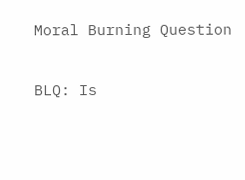Moral Burning Question

BLQ: Is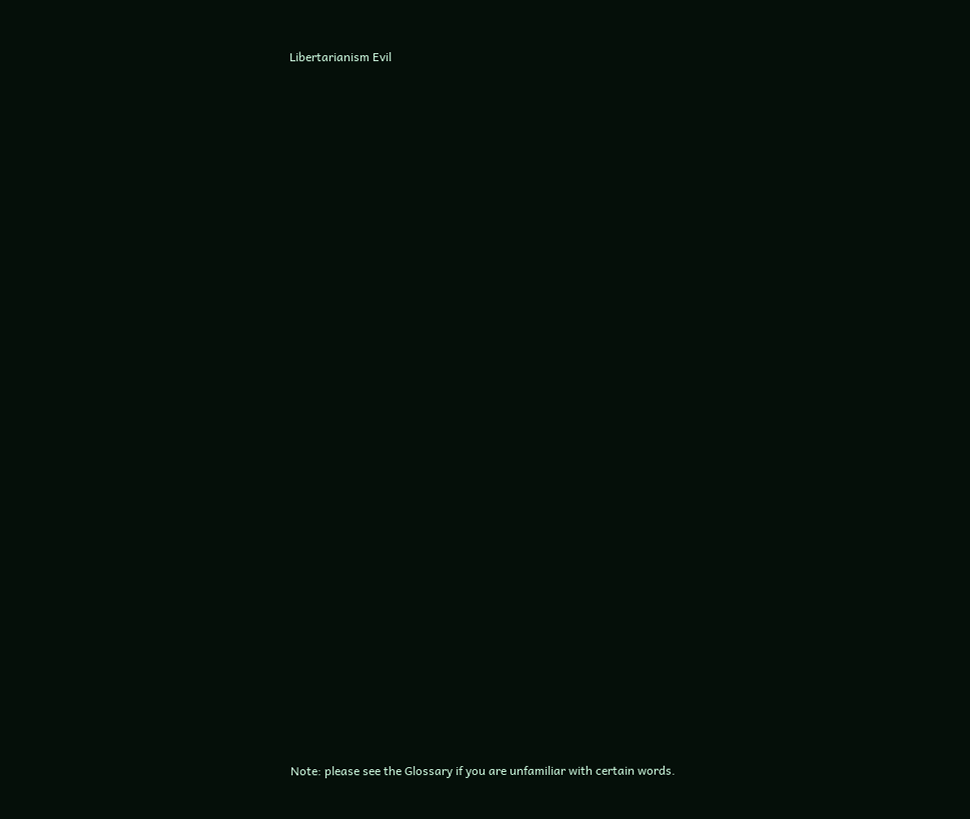Libertarianism Evil

































Note: please see the Glossary if you are unfamiliar with certain words.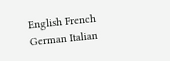English French German Italian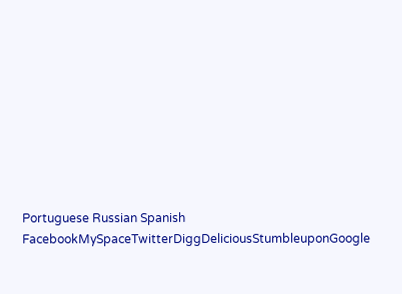Portuguese Russian Spanish
FacebookMySpaceTwitterDiggDeliciousStumbleuponGoogle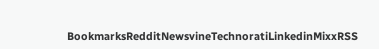BookmarksRedditNewsvineTechnoratiLinkedinMixxRSS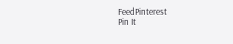FeedPinterest
Pin It